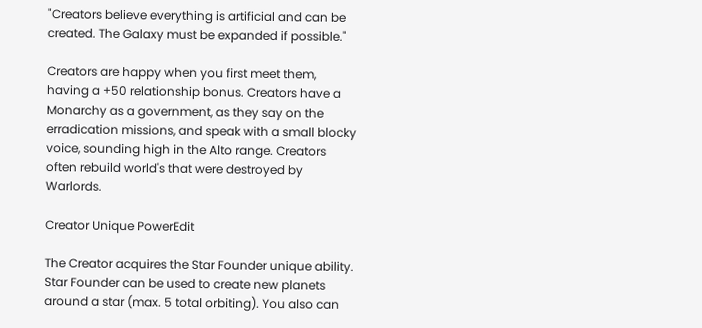"Creators believe everything is artificial and can be created. The Galaxy must be expanded if possible."

Creators are happy when you first meet them, having a +50 relationship bonus. Creators have a Monarchy as a government, as they say on the erradication missions, and speak with a small blocky voice, sounding high in the Alto range. Creators often rebuild world's that were destroyed by Warlords.

Creator Unique PowerEdit

The Creator acquires the Star Founder unique ability. Star Founder can be used to create new planets around a star (max. 5 total orbiting). You also can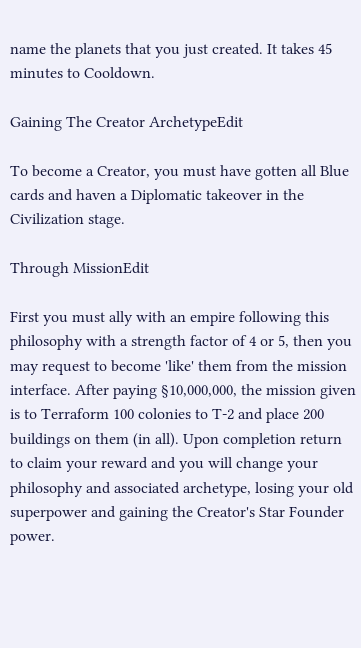name the planets that you just created. It takes 45 minutes to Cooldown.

Gaining The Creator ArchetypeEdit

To become a Creator, you must have gotten all Blue cards and haven a Diplomatic takeover in the Civilization stage.

Through MissionEdit

First you must ally with an empire following this philosophy with a strength factor of 4 or 5, then you may request to become 'like' them from the mission interface. After paying §10,000,000, the mission given is to Terraform 100 colonies to T-2 and place 200 buildings on them (in all). Upon completion return to claim your reward and you will change your philosophy and associated archetype, losing your old superpower and gaining the Creator's Star Founder power.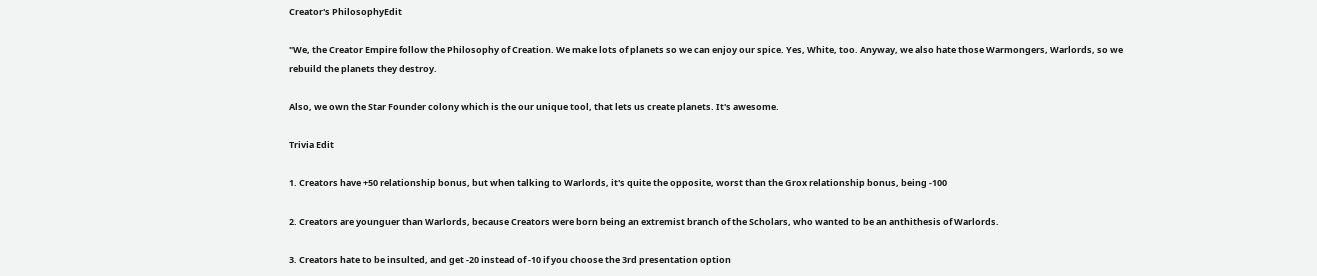Creator's PhilosophyEdit

"We, the Creator Empire follow the Philosophy of Creation. We make lots of planets so we can enjoy our spice. Yes, White, too. Anyway, we also hate those Warmongers, Warlords, so we rebuild the planets they destroy.

Also, we own the Star Founder colony which is the our unique tool, that lets us create planets. It's awesome.

Trivia Edit

1. Creators have +50 relationship bonus, but when talking to Warlords, it's quite the opposite, worst than the Grox relationship bonus, being -100

2. Creators are younguer than Warlords, because Creators were born being an extremist branch of the Scholars, who wanted to be an anthithesis of Warlords.

3. Creators hate to be insulted, and get -20 instead of -10 if you choose the 3rd presentation option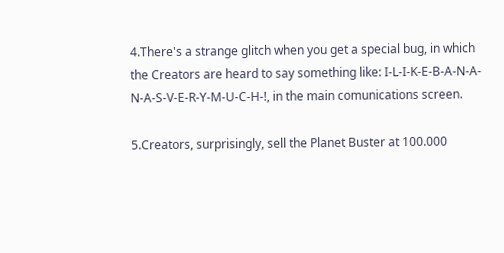4.There's a strange glitch when you get a special bug, in which the Creators are heard to say something like: I-L-I-K-E-B-A-N-A-N-A-S-V-E-R-Y-M-U-C-H-!, in the main comunications screen.

5.Creators, surprisingly, sell the Planet Buster at 100.000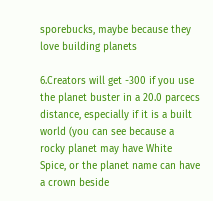sporebucks, maybe because they love building planets

6.Creators will get -300 if you use the planet buster in a 20.0 parcecs distance, especially if it is a built world (you can see because a rocky planet may have White Spice, or the planet name can have a crown beside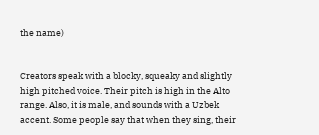the name)


Creators speak with a blocky, squeaky and slightly high pitched voice. Their pitch is high in the Alto range. Also, it is male, and sounds with a Uzbek accent. Some people say that when they sing, their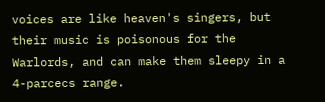voices are like heaven's singers, but their music is poisonous for the Warlords, and can make them sleepy in a 4-parcecs range.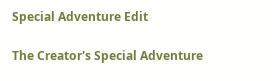Special Adventure Edit

The Creator's Special Adventure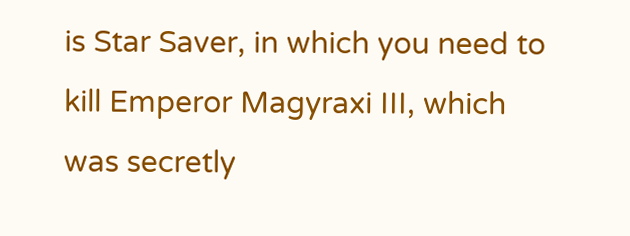is Star Saver, in which you need to kill Emperor Magyraxi III, which was secretly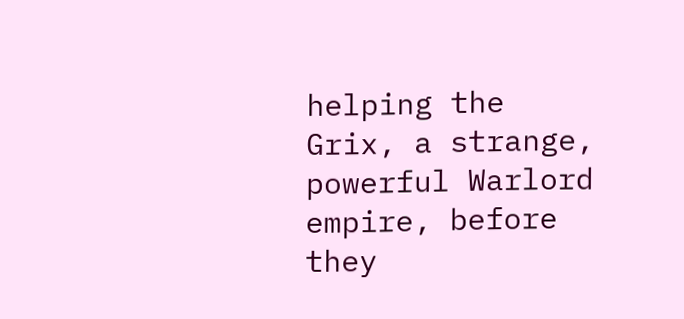helping the Grix, a strange, powerful Warlord empire, before they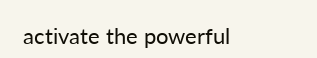activate the powerful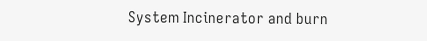System Incinerator and burn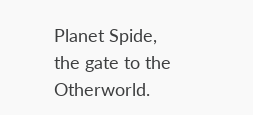Planet Spide, the gate to the Otherworld.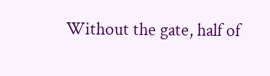Without the gate, half of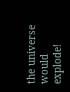the universe would explode!